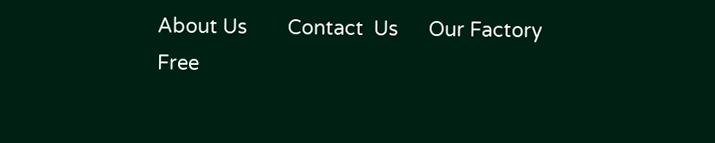About Us        Contact  Us      Our Factory      Free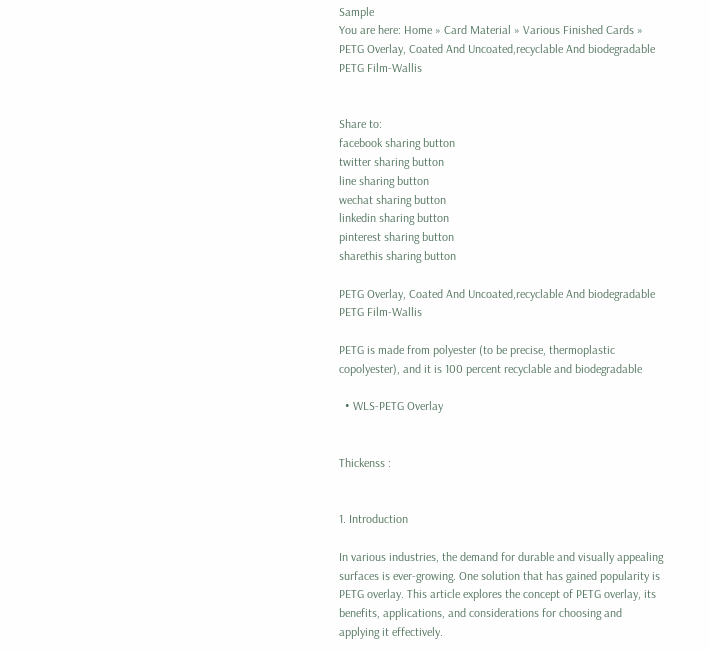Sample
You are here: Home » Card Material » Various Finished Cards » PETG Overlay, Coated And Uncoated,recyclable And biodegradable PETG Film-Wallis


Share to:
facebook sharing button
twitter sharing button
line sharing button
wechat sharing button
linkedin sharing button
pinterest sharing button
sharethis sharing button

PETG Overlay, Coated And Uncoated,recyclable And biodegradable PETG Film-Wallis

PETG is made from polyester (to be precise, thermoplastic copolyester), and it is 100 percent recyclable and biodegradable

  • WLS-PETG Overlay


Thickenss :


1. Introduction

In various industries, the demand for durable and visually appealing surfaces is ever-growing. One solution that has gained popularity is PETG overlay. This article explores the concept of PETG overlay, its benefits, applications, and considerations for choosing and applying it effectively.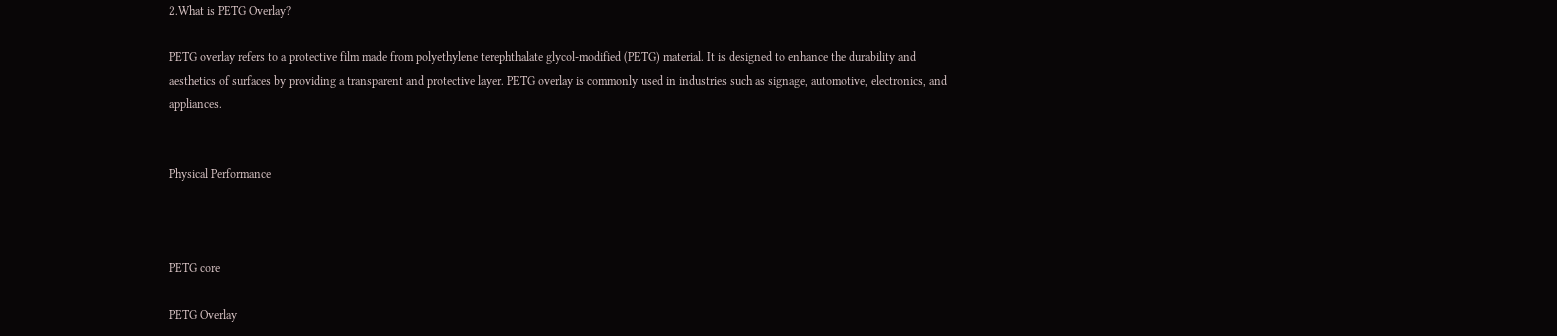2.What is PETG Overlay?

PETG overlay refers to a protective film made from polyethylene terephthalate glycol-modified (PETG) material. It is designed to enhance the durability and aesthetics of surfaces by providing a transparent and protective layer. PETG overlay is commonly used in industries such as signage, automotive, electronics, and appliances.


Physical Performance



PETG core

PETG Overlay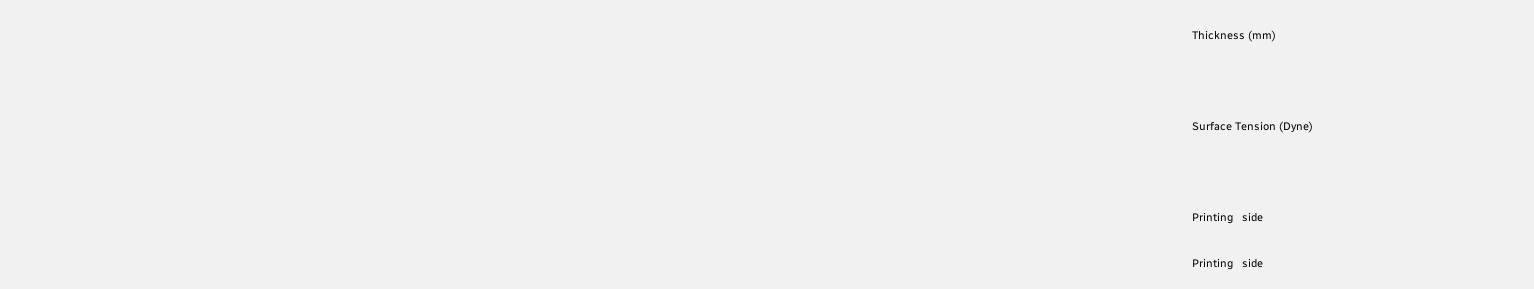Thickness (mm)



Surface Tension (Dyne)



Printing   side

Printing   side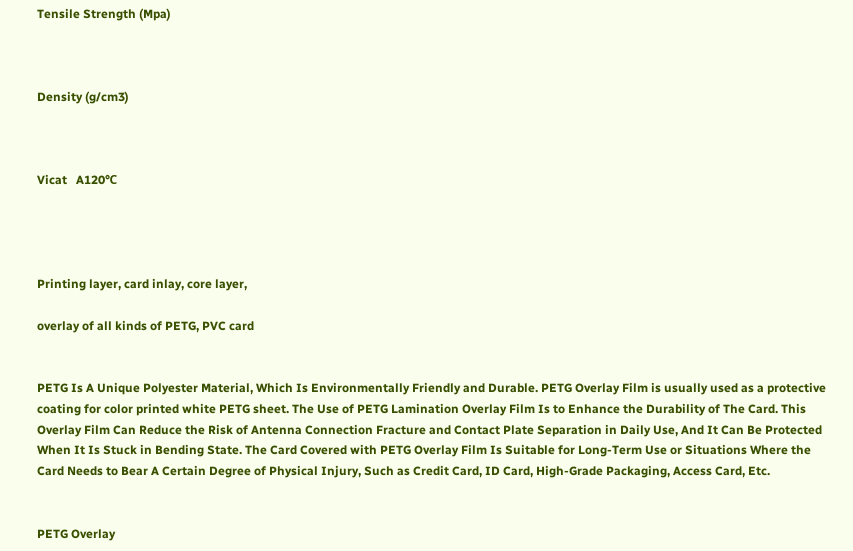Tensile Strength (Mpa)



Density (g/cm3)



Vicat   A120℃




Printing layer, card inlay, core layer,

overlay of all kinds of PETG, PVC card


PETG Is A Unique Polyester Material, Which Is Environmentally Friendly and Durable. PETG Overlay Film is usually used as a protective coating for color printed white PETG sheet. The Use of PETG Lamination Overlay Film Is to Enhance the Durability of The Card. This Overlay Film Can Reduce the Risk of Antenna Connection Fracture and Contact Plate Separation in Daily Use, And It Can Be Protected When It Is Stuck in Bending State. The Card Covered with PETG Overlay Film Is Suitable for Long-Term Use or Situations Where the Card Needs to Bear A Certain Degree of Physical Injury, Such as Credit Card, ID Card, High-Grade Packaging, Access Card, Etc.


PETG Overlay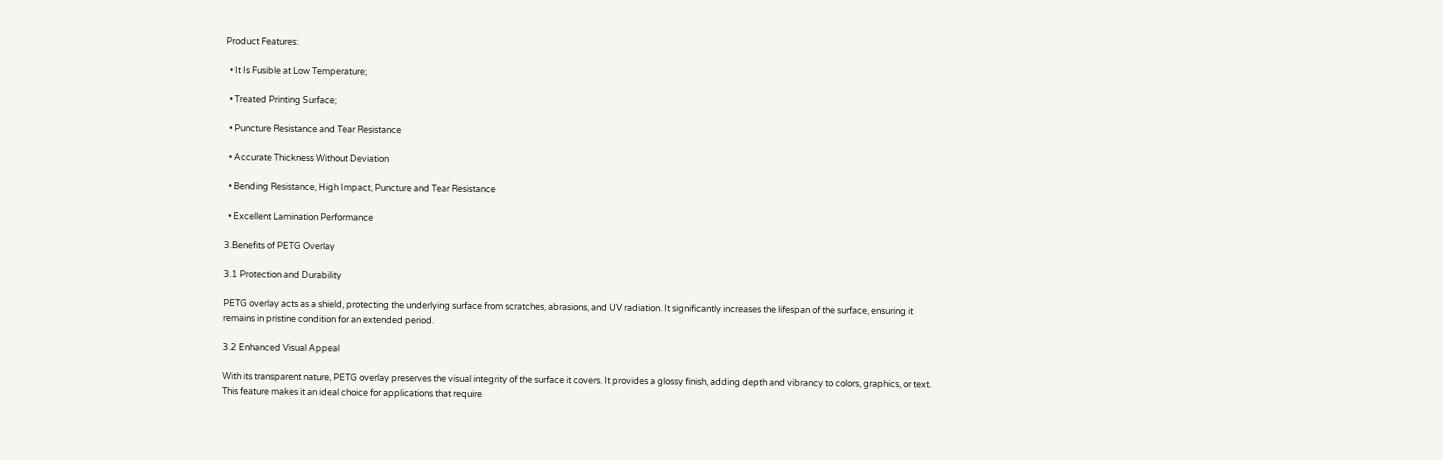Product Features:

  • It Is Fusible at Low Temperature;

  • Treated Printing Surface;

  • Puncture Resistance and Tear Resistance

  • Accurate Thickness Without Deviation

  • Bending Resistance, High Impact, Puncture and Tear Resistance

  • Excellent Lamination Performance

3.Benefits of PETG Overlay

3.1 Protection and Durability

PETG overlay acts as a shield, protecting the underlying surface from scratches, abrasions, and UV radiation. It significantly increases the lifespan of the surface, ensuring it remains in pristine condition for an extended period.

3.2 Enhanced Visual Appeal

With its transparent nature, PETG overlay preserves the visual integrity of the surface it covers. It provides a glossy finish, adding depth and vibrancy to colors, graphics, or text. This feature makes it an ideal choice for applications that require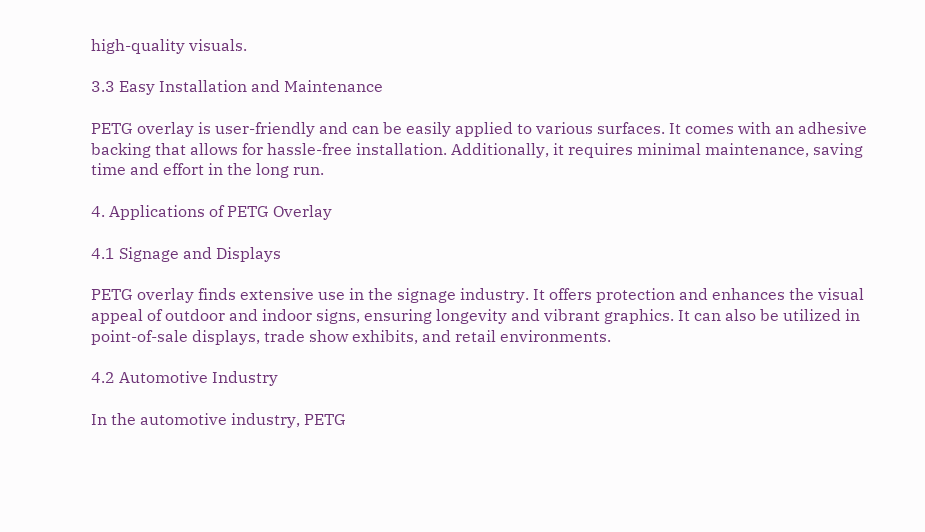high-quality visuals.

3.3 Easy Installation and Maintenance

PETG overlay is user-friendly and can be easily applied to various surfaces. It comes with an adhesive backing that allows for hassle-free installation. Additionally, it requires minimal maintenance, saving time and effort in the long run.

4. Applications of PETG Overlay

4.1 Signage and Displays

PETG overlay finds extensive use in the signage industry. It offers protection and enhances the visual appeal of outdoor and indoor signs, ensuring longevity and vibrant graphics. It can also be utilized in point-of-sale displays, trade show exhibits, and retail environments.

4.2 Automotive Industry

In the automotive industry, PETG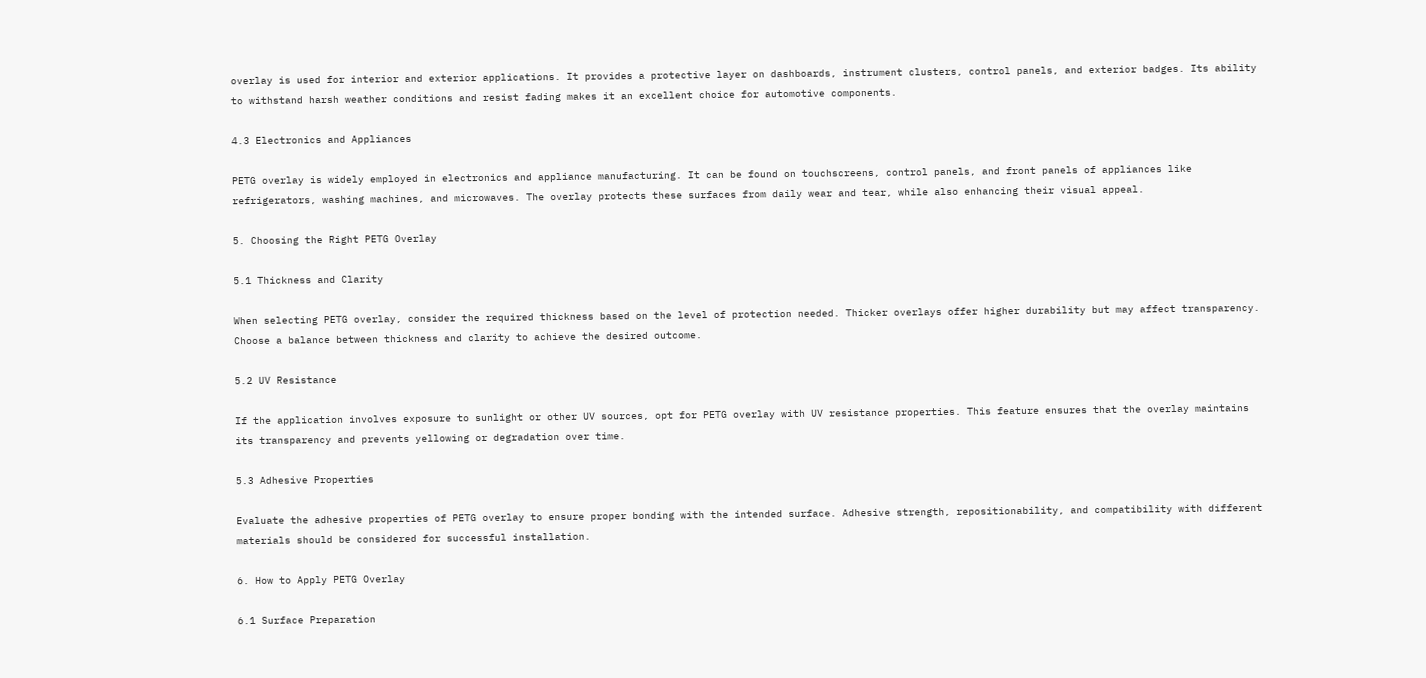overlay is used for interior and exterior applications. It provides a protective layer on dashboards, instrument clusters, control panels, and exterior badges. Its ability to withstand harsh weather conditions and resist fading makes it an excellent choice for automotive components.

4.3 Electronics and Appliances

PETG overlay is widely employed in electronics and appliance manufacturing. It can be found on touchscreens, control panels, and front panels of appliances like refrigerators, washing machines, and microwaves. The overlay protects these surfaces from daily wear and tear, while also enhancing their visual appeal.

5. Choosing the Right PETG Overlay

5.1 Thickness and Clarity

When selecting PETG overlay, consider the required thickness based on the level of protection needed. Thicker overlays offer higher durability but may affect transparency. Choose a balance between thickness and clarity to achieve the desired outcome.

5.2 UV Resistance

If the application involves exposure to sunlight or other UV sources, opt for PETG overlay with UV resistance properties. This feature ensures that the overlay maintains its transparency and prevents yellowing or degradation over time.

5.3 Adhesive Properties

Evaluate the adhesive properties of PETG overlay to ensure proper bonding with the intended surface. Adhesive strength, repositionability, and compatibility with different materials should be considered for successful installation.

6. How to Apply PETG Overlay

6.1 Surface Preparation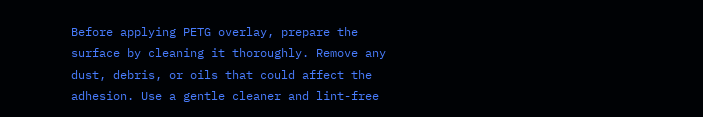Before applying PETG overlay, prepare the surface by cleaning it thoroughly. Remove any dust, debris, or oils that could affect the adhesion. Use a gentle cleaner and lint-free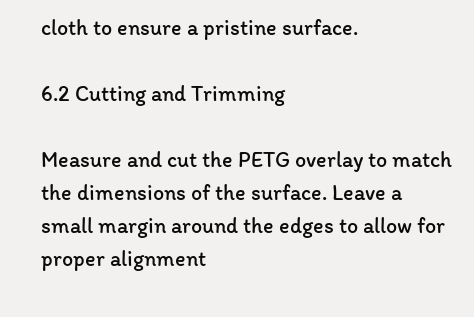cloth to ensure a pristine surface.

6.2 Cutting and Trimming

Measure and cut the PETG overlay to match the dimensions of the surface. Leave a small margin around the edges to allow for proper alignment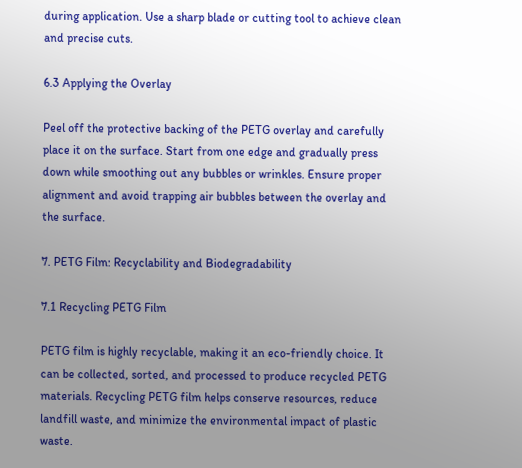during application. Use a sharp blade or cutting tool to achieve clean and precise cuts.

6.3 Applying the Overlay

Peel off the protective backing of the PETG overlay and carefully place it on the surface. Start from one edge and gradually press down while smoothing out any bubbles or wrinkles. Ensure proper alignment and avoid trapping air bubbles between the overlay and the surface.

7. PETG Film: Recyclability and Biodegradability

7.1 Recycling PETG Film

PETG film is highly recyclable, making it an eco-friendly choice. It can be collected, sorted, and processed to produce recycled PETG materials. Recycling PETG film helps conserve resources, reduce landfill waste, and minimize the environmental impact of plastic waste.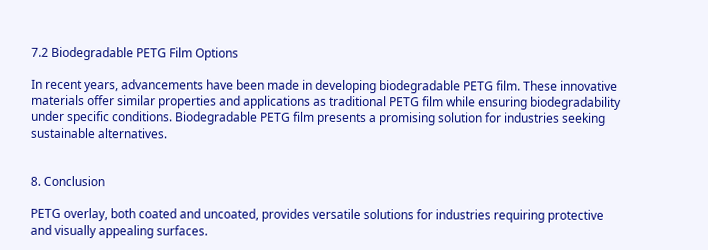7.2 Biodegradable PETG Film Options

In recent years, advancements have been made in developing biodegradable PETG film. These innovative materials offer similar properties and applications as traditional PETG film while ensuring biodegradability under specific conditions. Biodegradable PETG film presents a promising solution for industries seeking sustainable alternatives.


8. Conclusion

PETG overlay, both coated and uncoated, provides versatile solutions for industries requiring protective and visually appealing surfaces.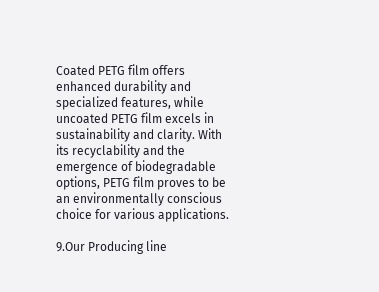Coated PETG film offers enhanced durability and specialized features, while uncoated PETG film excels in sustainability and clarity. With its recyclability and the emergence of biodegradable options, PETG film proves to be an environmentally conscious choice for various applications.

9.Our Producing line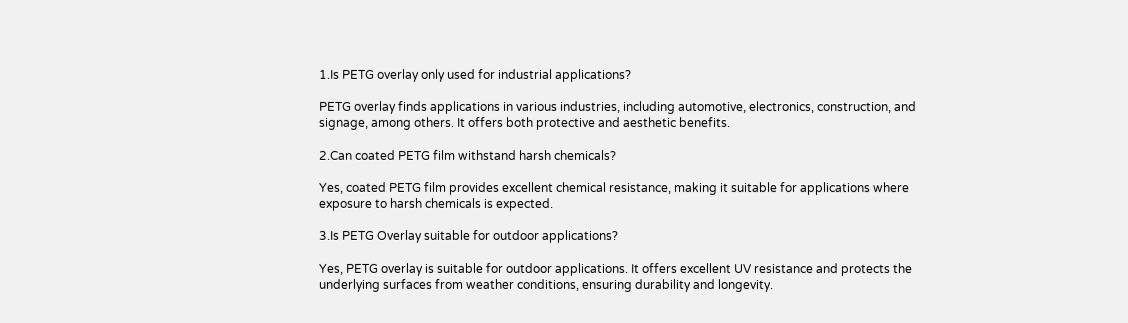1.Is PETG overlay only used for industrial applications?

PETG overlay finds applications in various industries, including automotive, electronics, construction, and signage, among others. It offers both protective and aesthetic benefits.

2.Can coated PETG film withstand harsh chemicals?

Yes, coated PETG film provides excellent chemical resistance, making it suitable for applications where exposure to harsh chemicals is expected.

3.Is PETG Overlay suitable for outdoor applications?

Yes, PETG overlay is suitable for outdoor applications. It offers excellent UV resistance and protects the underlying surfaces from weather conditions, ensuring durability and longevity.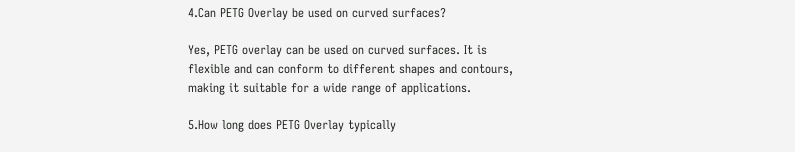4.Can PETG Overlay be used on curved surfaces?

Yes, PETG overlay can be used on curved surfaces. It is flexible and can conform to different shapes and contours, making it suitable for a wide range of applications.

5.How long does PETG Overlay typically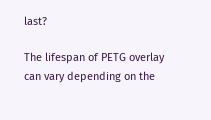last?

The lifespan of PETG overlay can vary depending on the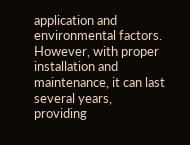application and environmental factors. However, with proper installation and maintenance, it can last several years, providing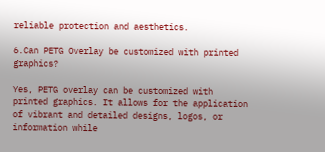reliable protection and aesthetics.

6.Can PETG Overlay be customized with printed graphics?

Yes, PETG overlay can be customized with printed graphics. It allows for the application of vibrant and detailed designs, logos, or information while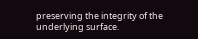preserving the integrity of the underlying surface.